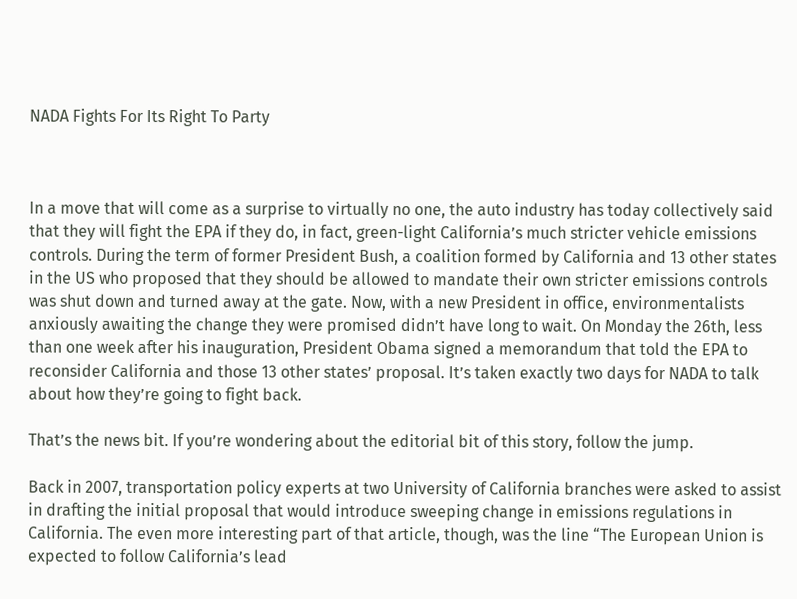NADA Fights For Its Right To Party



In a move that will come as a surprise to virtually no one, the auto industry has today collectively said that they will fight the EPA if they do, in fact, green-light California’s much stricter vehicle emissions controls. During the term of former President Bush, a coalition formed by California and 13 other states in the US who proposed that they should be allowed to mandate their own stricter emissions controls was shut down and turned away at the gate. Now, with a new President in office, environmentalists anxiously awaiting the change they were promised didn’t have long to wait. On Monday the 26th, less than one week after his inauguration, President Obama signed a memorandum that told the EPA to reconsider California and those 13 other states’ proposal. It’s taken exactly two days for NADA to talk about how they’re going to fight back.

That’s the news bit. If you’re wondering about the editorial bit of this story, follow the jump.

Back in 2007, transportation policy experts at two University of California branches were asked to assist in drafting the initial proposal that would introduce sweeping change in emissions regulations in California. The even more interesting part of that article, though, was the line “The European Union is expected to follow California’s lead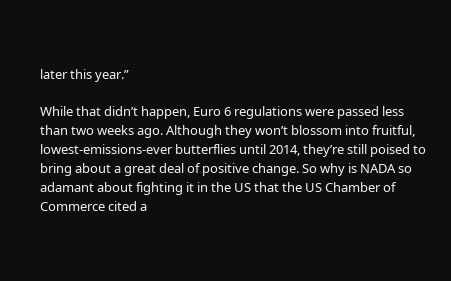later this year.”

While that didn’t happen, Euro 6 regulations were passed less than two weeks ago. Although they won’t blossom into fruitful, lowest-emissions-ever butterflies until 2014, they’re still poised to bring about a great deal of positive change. So why is NADA so adamant about fighting it in the US that the US Chamber of Commerce cited a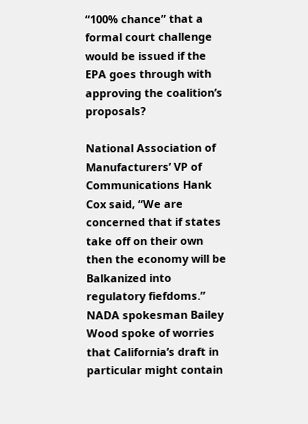“100% chance” that a formal court challenge would be issued if the EPA goes through with approving the coalition’s proposals?

National Association of Manufacturers’ VP of Communications Hank Cox said, “We are concerned that if states take off on their own then the economy will be Balkanized into regulatory fiefdoms.” NADA spokesman Bailey Wood spoke of worries that California’s draft in particular might contain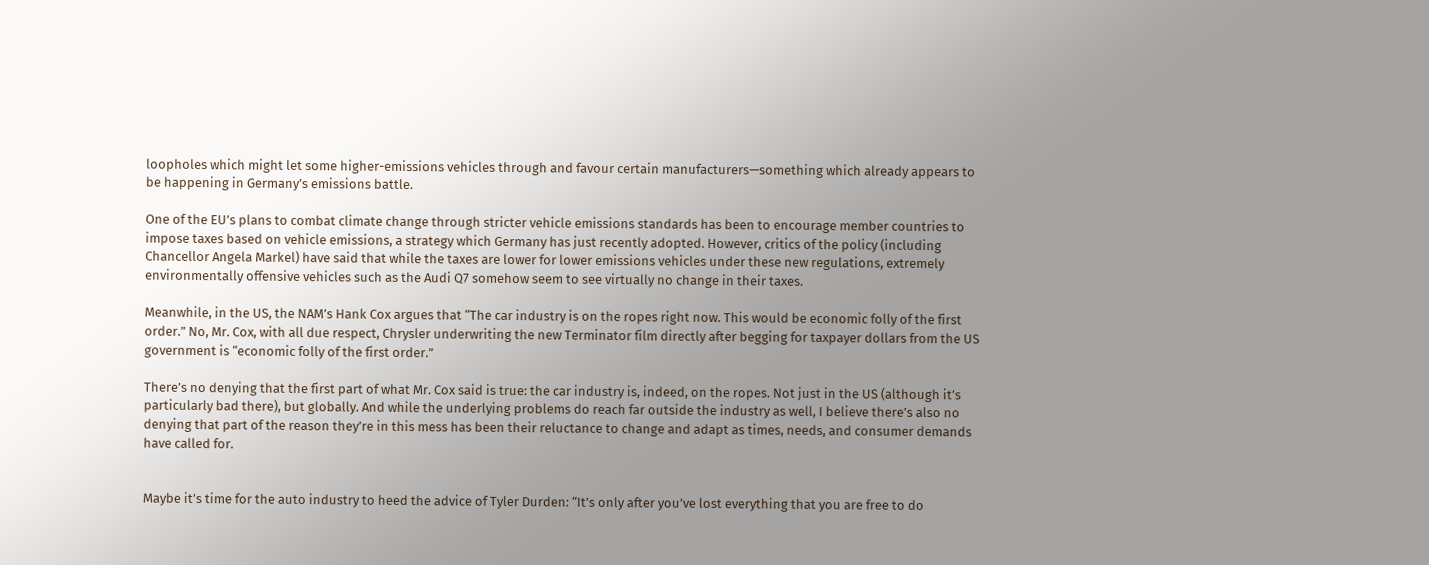loopholes which might let some higher-emissions vehicles through and favour certain manufacturers—something which already appears to be happening in Germany’s emissions battle.

One of the EU’s plans to combat climate change through stricter vehicle emissions standards has been to encourage member countries to impose taxes based on vehicle emissions, a strategy which Germany has just recently adopted. However, critics of the policy (including Chancellor Angela Markel) have said that while the taxes are lower for lower emissions vehicles under these new regulations, extremely environmentally offensive vehicles such as the Audi Q7 somehow seem to see virtually no change in their taxes.

Meanwhile, in the US, the NAM’s Hank Cox argues that “The car industry is on the ropes right now. This would be economic folly of the first order.” No, Mr. Cox, with all due respect, Chrysler underwriting the new Terminator film directly after begging for taxpayer dollars from the US government is “economic folly of the first order.”

There’s no denying that the first part of what Mr. Cox said is true: the car industry is, indeed, on the ropes. Not just in the US (although it’s particularly bad there), but globally. And while the underlying problems do reach far outside the industry as well, I believe there’s also no denying that part of the reason they’re in this mess has been their reluctance to change and adapt as times, needs, and consumer demands have called for.


Maybe it’s time for the auto industry to heed the advice of Tyler Durden: “It’s only after you’ve lost everything that you are free to do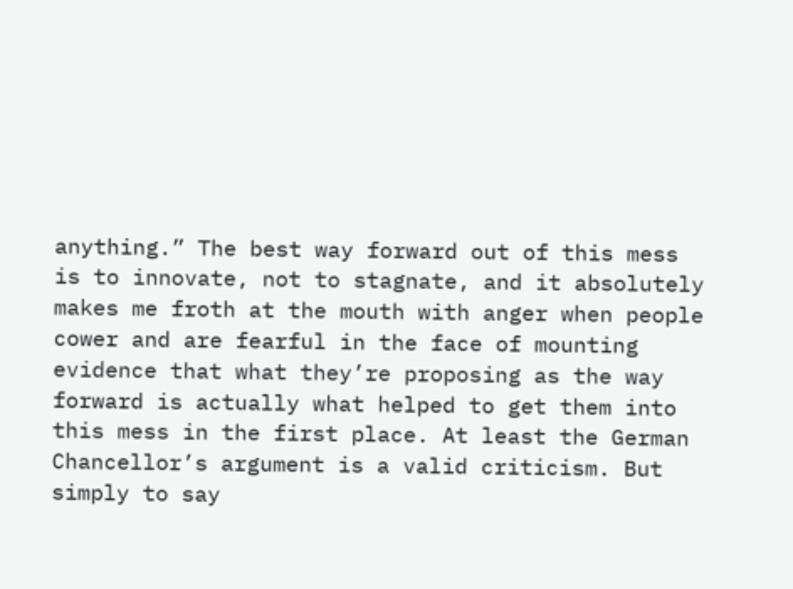anything.” The best way forward out of this mess is to innovate, not to stagnate, and it absolutely makes me froth at the mouth with anger when people cower and are fearful in the face of mounting evidence that what they’re proposing as the way forward is actually what helped to get them into this mess in the first place. At least the German Chancellor’s argument is a valid criticism. But simply to say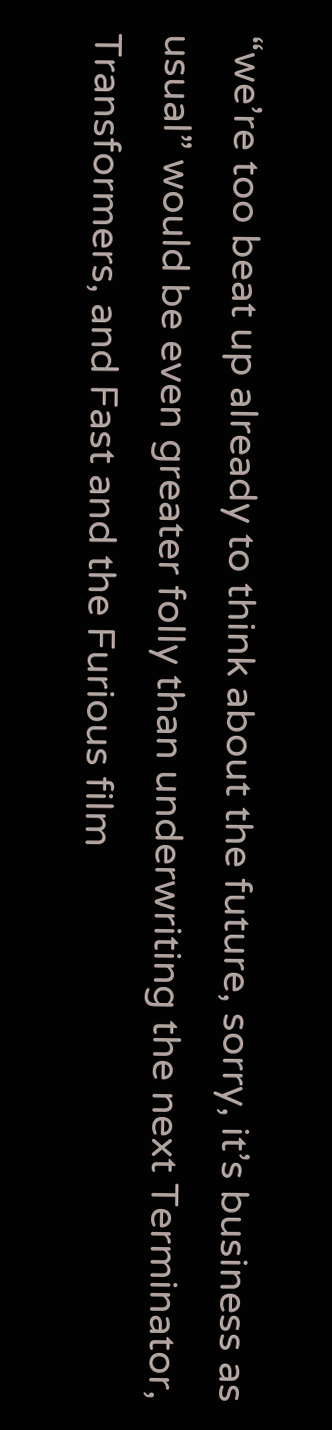“we’re too beat up already to think about the future, sorry, it’s business as usual” would be even greater folly than underwriting the next Terminator, Transformers, and Fast and the Furious film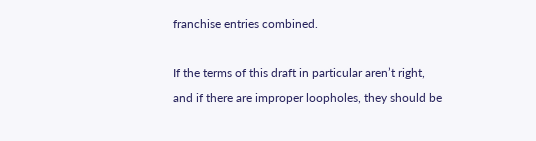franchise entries combined.

If the terms of this draft in particular aren’t right, and if there are improper loopholes, they should be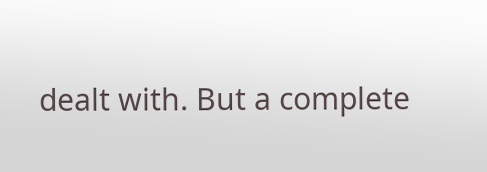dealt with. But a complete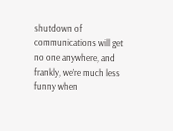shutdown of communications will get no one anywhere, and frankly, we’re much less funny when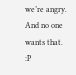we’re angry. And no one wants that. :P